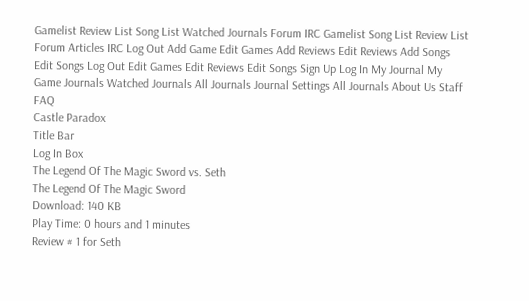Gamelist Review List Song List Watched Journals Forum IRC Gamelist Song List Review List Forum Articles IRC Log Out Add Game Edit Games Add Reviews Edit Reviews Add Songs Edit Songs Log Out Edit Games Edit Reviews Edit Songs Sign Up Log In My Journal My Game Journals Watched Journals All Journals Journal Settings All Journals About Us Staff FAQ
Castle Paradox
Title Bar
Log In Box
The Legend Of The Magic Sword vs. Seth
The Legend Of The Magic Sword
Download: 140 KB
Play Time: 0 hours and 1 minutes
Review # 1 for Seth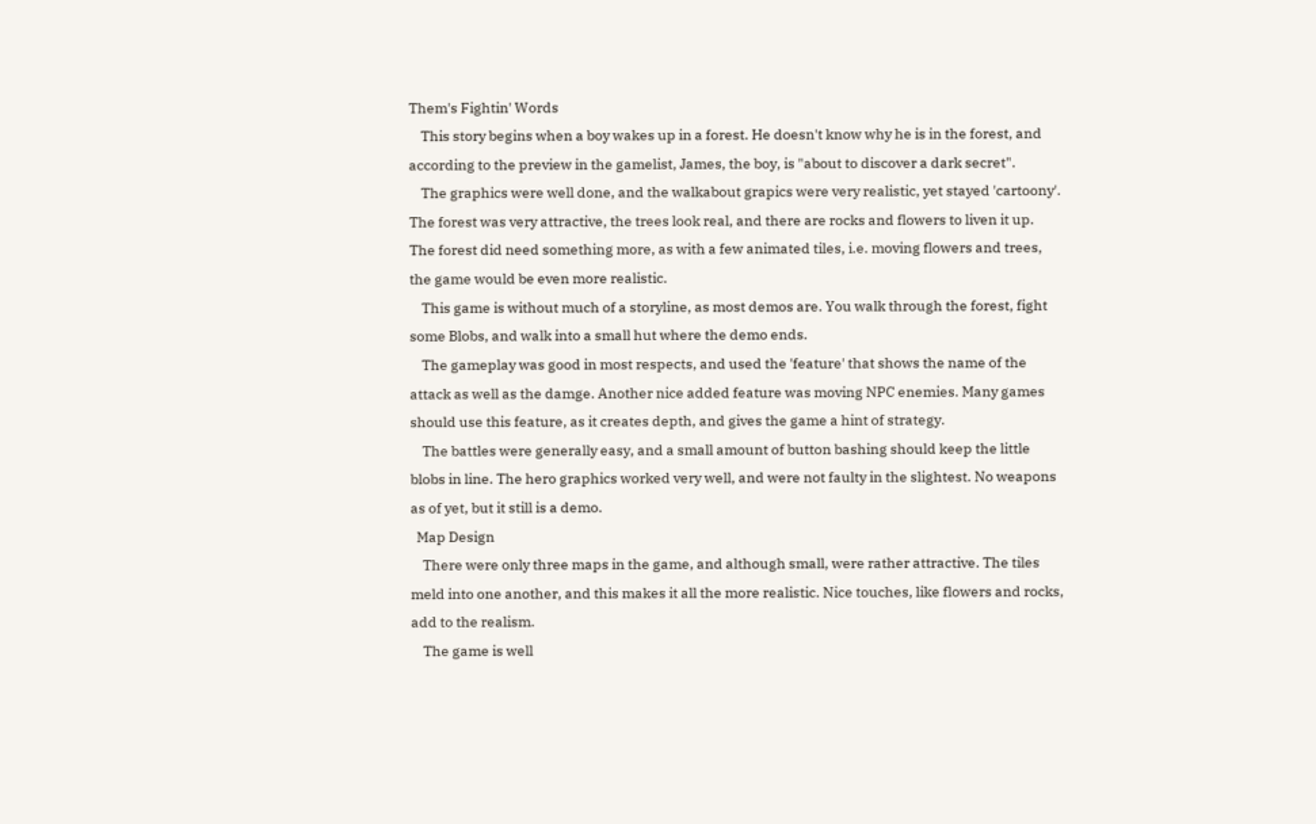Them's Fightin' Words
    This story begins when a boy wakes up in a forest. He doesn't know why he is in the forest, and according to the preview in the gamelist, James, the boy, is "about to discover a dark secret".
    The graphics were well done, and the walkabout grapics were very realistic, yet stayed 'cartoony'. The forest was very attractive, the trees look real, and there are rocks and flowers to liven it up. The forest did need something more, as with a few animated tiles, i.e. moving flowers and trees, the game would be even more realistic.
    This game is without much of a storyline, as most demos are. You walk through the forest, fight some Blobs, and walk into a small hut where the demo ends.
    The gameplay was good in most respects, and used the 'feature' that shows the name of the attack as well as the damge. Another nice added feature was moving NPC enemies. Many games should use this feature, as it creates depth, and gives the game a hint of strategy.
    The battles were generally easy, and a small amount of button bashing should keep the little blobs in line. The hero graphics worked very well, and were not faulty in the slightest. No weapons as of yet, but it still is a demo.
  Map Design
    There were only three maps in the game, and although small, were rather attractive. The tiles meld into one another, and this makes it all the more realistic. Nice touches, like flowers and rocks, add to the realism.
    The game is well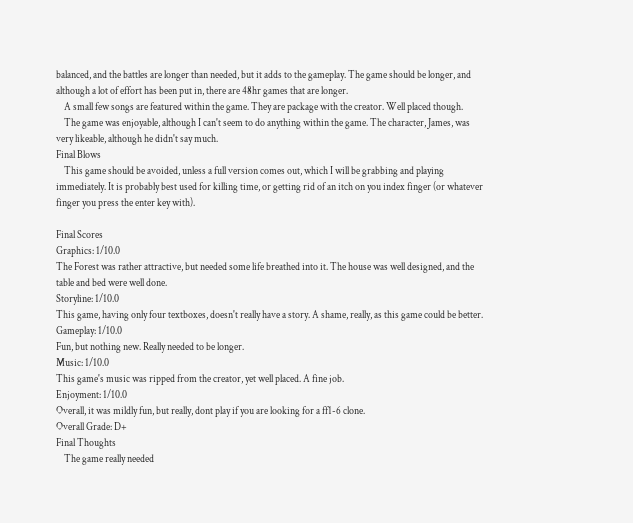balanced, and the battles are longer than needed, but it adds to the gameplay. The game should be longer, and although a lot of effort has been put in, there are 48hr games that are longer.
    A small few songs are featured within the game. They are package with the creator. Well placed though.
    The game was enjoyable, although I can't seem to do anything within the game. The character, James, was very likeable, although he didn't say much.
Final Blows
    This game should be avoided, unless a full version comes out, which I will be grabbing and playing immediately. It is probably best used for killing time, or getting rid of an itch on you index finger (or whatever finger you press the enter key with).

Final Scores
Graphics: 1/10.0
The Forest was rather attractive, but needed some life breathed into it. The house was well designed, and the table and bed were well done.
Storyline: 1/10.0
This game, having only four textboxes, doesn't really have a story. A shame, really, as this game could be better.
Gameplay: 1/10.0
Fun, but nothing new. Really needed to be longer.
Music: 1/10.0
This game's music was ripped from the creator, yet well placed. A fine job.
Enjoyment: 1/10.0
Overall, it was mildly fun, but really, dont play if you are looking for a ff1-6 clone.
Overall Grade: D+
Final Thoughts
    The game really needed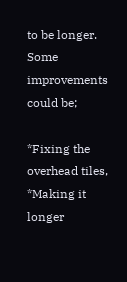to be longer. Some improvements could be;

*Fixing the overhead tiles,
*Making it longer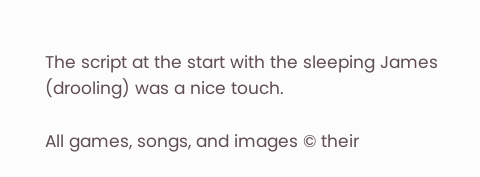The script at the start with the sleeping James (drooling) was a nice touch.

All games, songs, and images © their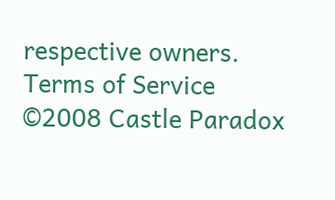respective owners.
Terms of Service
©2008 Castle Paradox